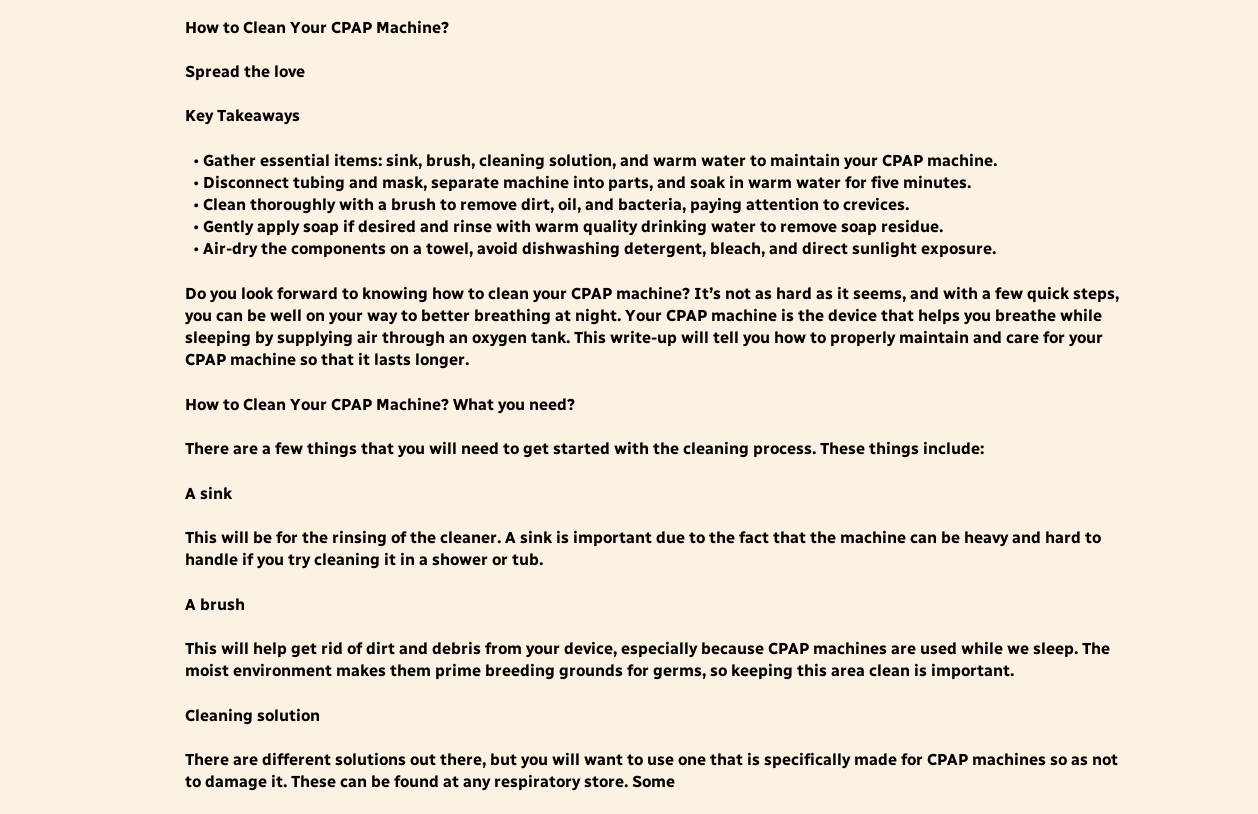How to Clean Your CPAP Machine?

Spread the love

Key Takeaways

  • Gather essential items: sink, brush, cleaning solution, and warm water to maintain your CPAP machine.
  • Disconnect tubing and mask, separate machine into parts, and soak in warm water for five minutes.
  • Clean thoroughly with a brush to remove dirt, oil, and bacteria, paying attention to crevices.
  • Gently apply soap if desired and rinse with warm quality drinking water to remove soap residue.
  • Air-dry the components on a towel, avoid dishwashing detergent, bleach, and direct sunlight exposure.

Do you look forward to knowing how to clean your CPAP machine? It’s not as hard as it seems, and with a few quick steps, you can be well on your way to better breathing at night. Your CPAP machine is the device that helps you breathe while sleeping by supplying air through an oxygen tank. This write-up will tell you how to properly maintain and care for your CPAP machine so that it lasts longer.

How to Clean Your CPAP Machine? What you need?

There are a few things that you will need to get started with the cleaning process. These things include:

A sink

This will be for the rinsing of the cleaner. A sink is important due to the fact that the machine can be heavy and hard to handle if you try cleaning it in a shower or tub.

A brush

This will help get rid of dirt and debris from your device, especially because CPAP machines are used while we sleep. The moist environment makes them prime breeding grounds for germs, so keeping this area clean is important.

Cleaning solution

There are different solutions out there, but you will want to use one that is specifically made for CPAP machines so as not to damage it. These can be found at any respiratory store. Some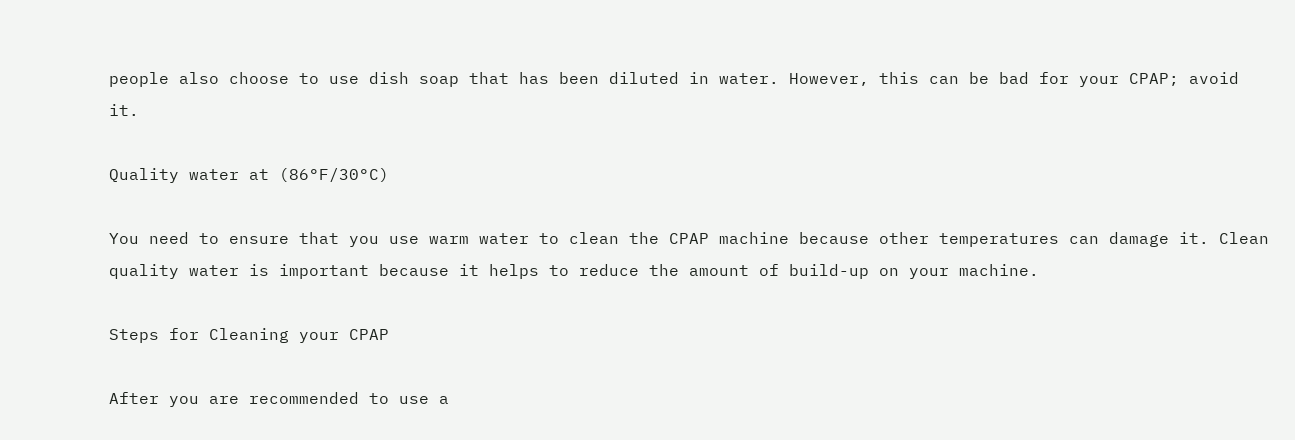people also choose to use dish soap that has been diluted in water. However, this can be bad for your CPAP; avoid it.

Quality water at (86°F/30°C)

You need to ensure that you use warm water to clean the CPAP machine because other temperatures can damage it. Clean quality water is important because it helps to reduce the amount of build-up on your machine.

Steps for Cleaning your CPAP

After you are recommended to use a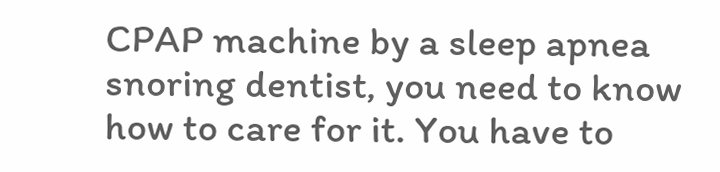CPAP machine by a sleep apnea snoring dentist, you need to know how to care for it. You have to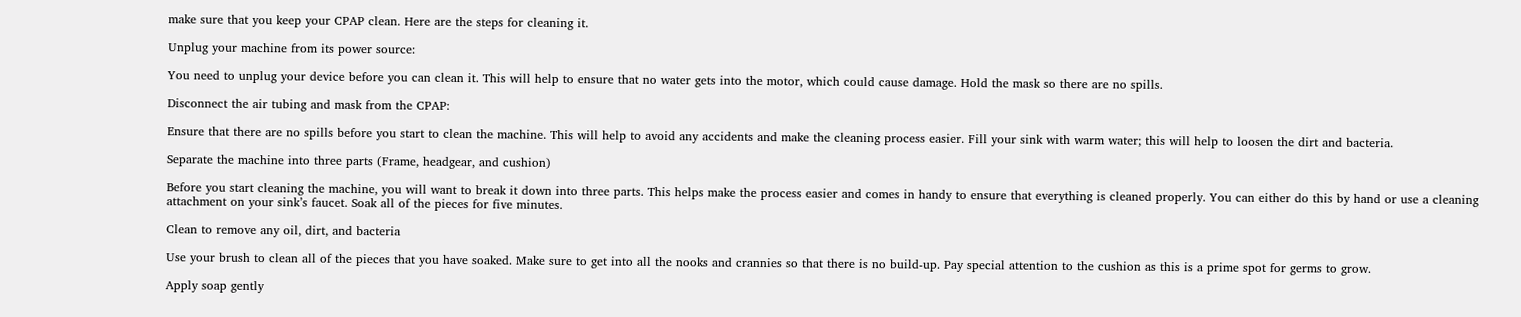make sure that you keep your CPAP clean. Here are the steps for cleaning it.

Unplug your machine from its power source:

You need to unplug your device before you can clean it. This will help to ensure that no water gets into the motor, which could cause damage. Hold the mask so there are no spills.

Disconnect the air tubing and mask from the CPAP:

Ensure that there are no spills before you start to clean the machine. This will help to avoid any accidents and make the cleaning process easier. Fill your sink with warm water; this will help to loosen the dirt and bacteria.

Separate the machine into three parts (Frame, headgear, and cushion)

Before you start cleaning the machine, you will want to break it down into three parts. This helps make the process easier and comes in handy to ensure that everything is cleaned properly. You can either do this by hand or use a cleaning attachment on your sink’s faucet. Soak all of the pieces for five minutes.

Clean to remove any oil, dirt, and bacteria

Use your brush to clean all of the pieces that you have soaked. Make sure to get into all the nooks and crannies so that there is no build-up. Pay special attention to the cushion as this is a prime spot for germs to grow.

Apply soap gently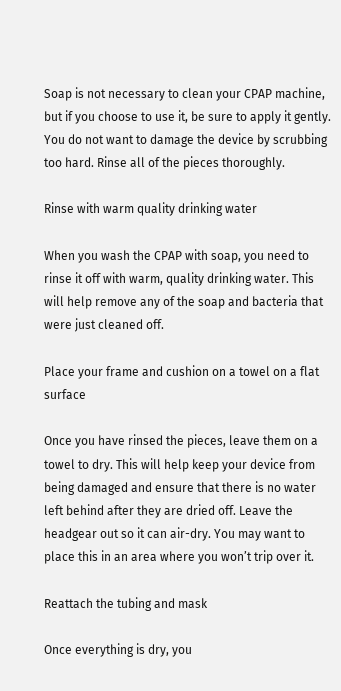Soap is not necessary to clean your CPAP machine, but if you choose to use it, be sure to apply it gently. You do not want to damage the device by scrubbing too hard. Rinse all of the pieces thoroughly.

Rinse with warm quality drinking water

When you wash the CPAP with soap, you need to rinse it off with warm, quality drinking water. This will help remove any of the soap and bacteria that were just cleaned off.

Place your frame and cushion on a towel on a flat surface

Once you have rinsed the pieces, leave them on a towel to dry. This will help keep your device from being damaged and ensure that there is no water left behind after they are dried off. Leave the headgear out so it can air-dry. You may want to place this in an area where you won’t trip over it.

Reattach the tubing and mask

Once everything is dry, you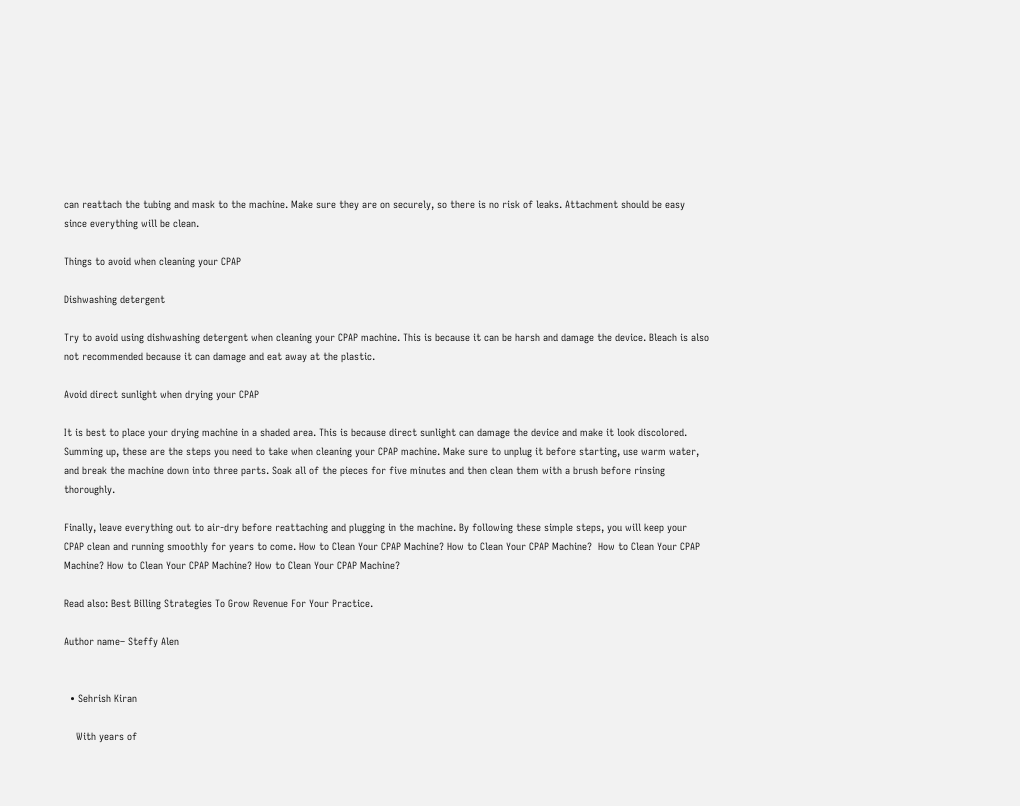can reattach the tubing and mask to the machine. Make sure they are on securely, so there is no risk of leaks. Attachment should be easy since everything will be clean.

Things to avoid when cleaning your CPAP

Dishwashing detergent

Try to avoid using dishwashing detergent when cleaning your CPAP machine. This is because it can be harsh and damage the device. Bleach is also not recommended because it can damage and eat away at the plastic.

Avoid direct sunlight when drying your CPAP

It is best to place your drying machine in a shaded area. This is because direct sunlight can damage the device and make it look discolored. Summing up, these are the steps you need to take when cleaning your CPAP machine. Make sure to unplug it before starting, use warm water, and break the machine down into three parts. Soak all of the pieces for five minutes and then clean them with a brush before rinsing thoroughly.

Finally, leave everything out to air-dry before reattaching and plugging in the machine. By following these simple steps, you will keep your CPAP clean and running smoothly for years to come. How to Clean Your CPAP Machine? How to Clean Your CPAP Machine?  How to Clean Your CPAP Machine? How to Clean Your CPAP Machine? How to Clean Your CPAP Machine?

Read also: Best Billing Strategies To Grow Revenue For Your Practice.

Author name– Steffy Alen


  • Sehrish Kiran

    With years of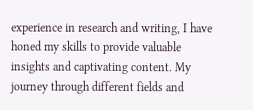experience in research and writing, I have honed my skills to provide valuable insights and captivating content. My journey through different fields and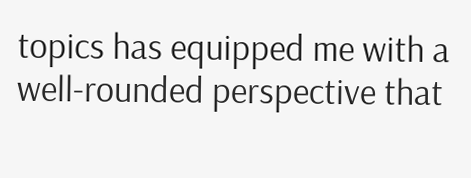topics has equipped me with a well-rounded perspective that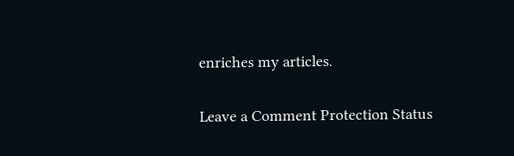enriches my articles.

Leave a Comment Protection Status